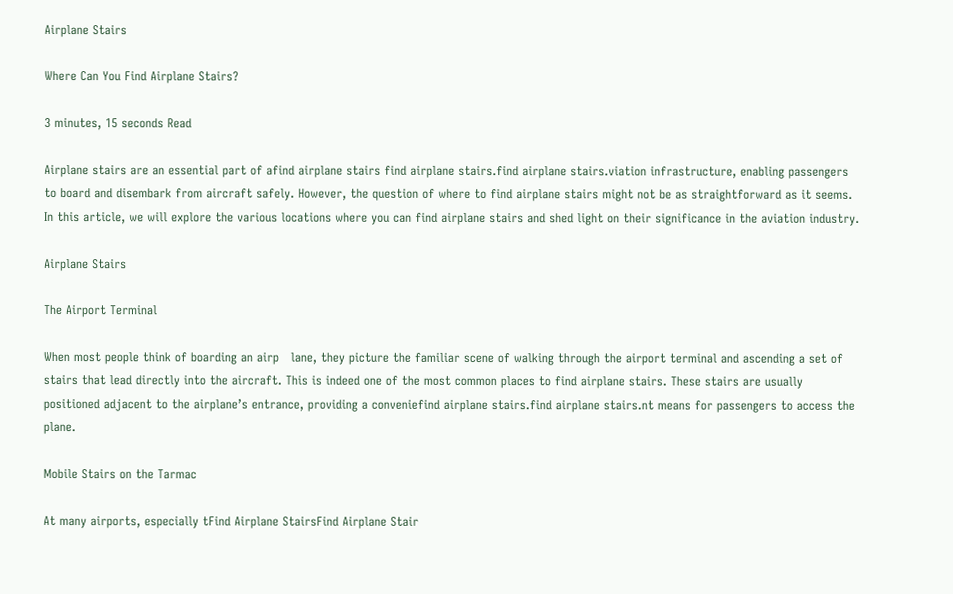Airplane Stairs

Where Can You Find Airplane Stairs?

3 minutes, 15 seconds Read

Airplane stairs are an essential part of afind airplane stairs find airplane stairs.find airplane stairs.viation infrastructure, enabling passengers to board and disembark from aircraft safely. However, the question of where to find airplane stairs might not be as straightforward as it seems. In this article, we will explore the various locations where you can find airplane stairs and shed light on their significance in the aviation industry.

Airplane Stairs

The Airport Terminal

When most people think of boarding an airp   lane, they picture the familiar scene of walking through the airport terminal and ascending a set of stairs that lead directly into the aircraft. This is indeed one of the most common places to find airplane stairs. These stairs are usually positioned adjacent to the airplane’s entrance, providing a conveniefind airplane stairs.find airplane stairs.nt means for passengers to access the plane.

Mobile Stairs on the Tarmac

At many airports, especially tFind Airplane StairsFind Airplane Stair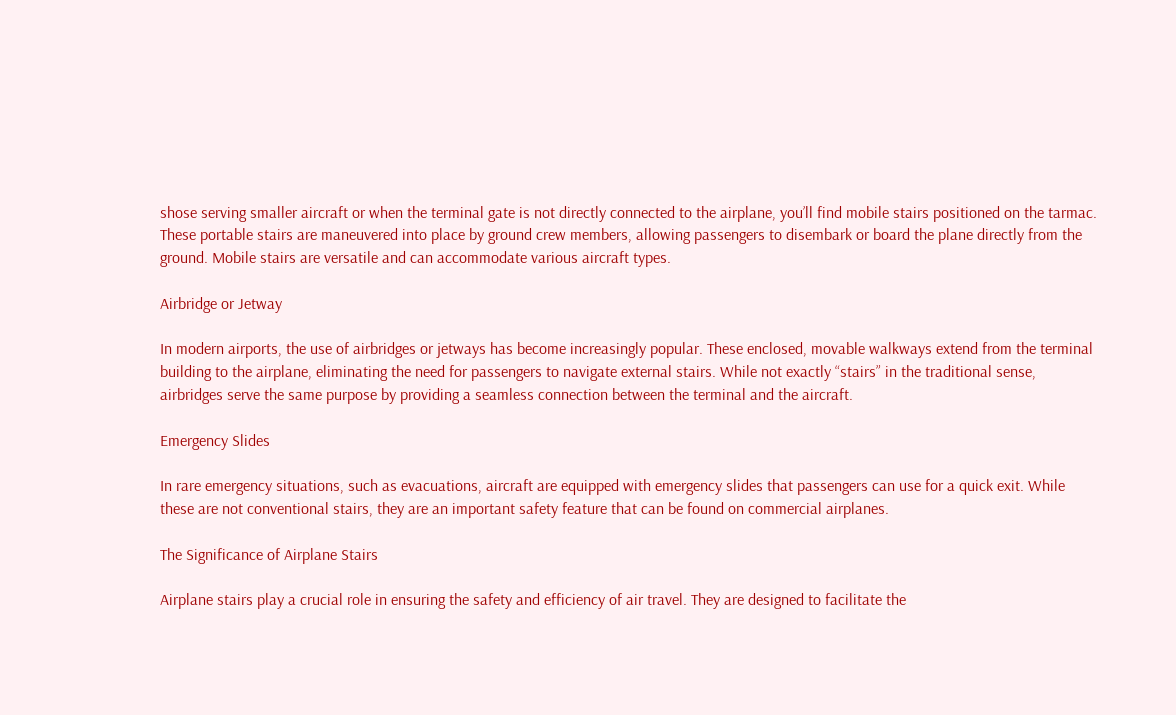shose serving smaller aircraft or when the terminal gate is not directly connected to the airplane, you’ll find mobile stairs positioned on the tarmac. These portable stairs are maneuvered into place by ground crew members, allowing passengers to disembark or board the plane directly from the ground. Mobile stairs are versatile and can accommodate various aircraft types.

Airbridge or Jetway

In modern airports, the use of airbridges or jetways has become increasingly popular. These enclosed, movable walkways extend from the terminal building to the airplane, eliminating the need for passengers to navigate external stairs. While not exactly “stairs” in the traditional sense, airbridges serve the same purpose by providing a seamless connection between the terminal and the aircraft.

Emergency Slides

In rare emergency situations, such as evacuations, aircraft are equipped with emergency slides that passengers can use for a quick exit. While these are not conventional stairs, they are an important safety feature that can be found on commercial airplanes.

The Significance of Airplane Stairs

Airplane stairs play a crucial role in ensuring the safety and efficiency of air travel. They are designed to facilitate the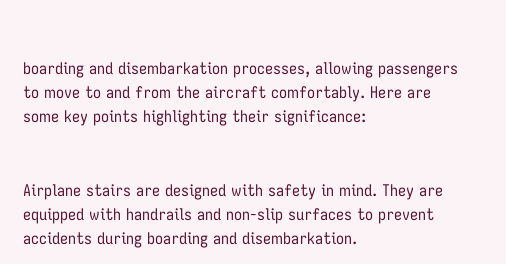boarding and disembarkation processes, allowing passengers to move to and from the aircraft comfortably. Here are some key points highlighting their significance:


Airplane stairs are designed with safety in mind. They are equipped with handrails and non-slip surfaces to prevent accidents during boarding and disembarkation.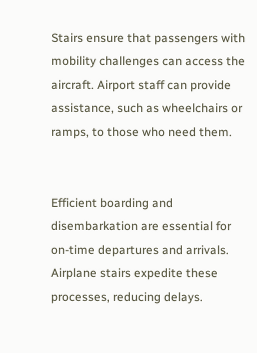Stairs ensure that passengers with mobility challenges can access the aircraft. Airport staff can provide assistance, such as wheelchairs or ramps, to those who need them.


Efficient boarding and disembarkation are essential for on-time departures and arrivals. Airplane stairs expedite these processes, reducing delays.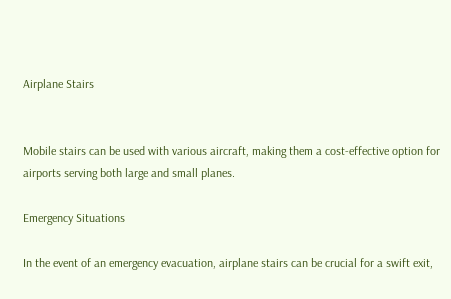Airplane Stairs


Mobile stairs can be used with various aircraft, making them a cost-effective option for airports serving both large and small planes.

Emergency Situations

In the event of an emergency evacuation, airplane stairs can be crucial for a swift exit,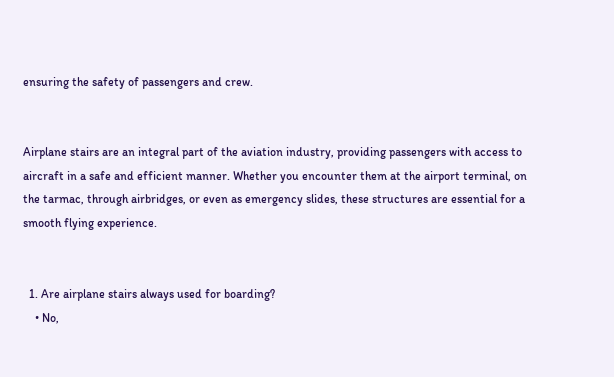ensuring the safety of passengers and crew.


Airplane stairs are an integral part of the aviation industry, providing passengers with access to aircraft in a safe and efficient manner. Whether you encounter them at the airport terminal, on the tarmac, through airbridges, or even as emergency slides, these structures are essential for a smooth flying experience.


  1. Are airplane stairs always used for boarding?
    • No,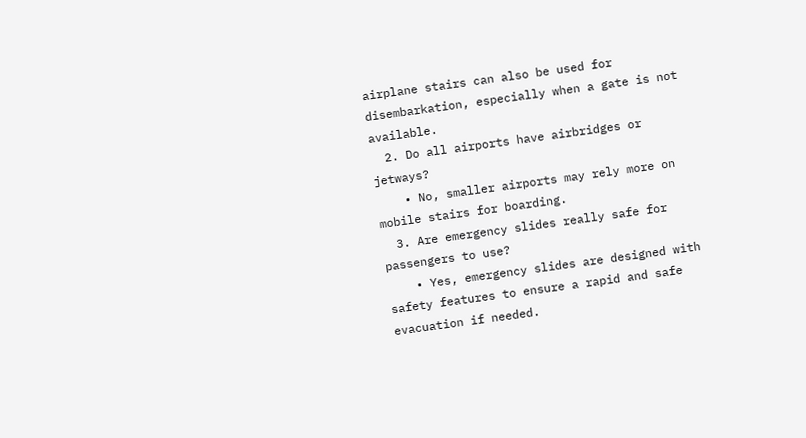airplane stairs can also be used for disembarkation, especially when a gate is not available.
  2. Do all airports have airbridges or jetways?
    • No, smaller airports may rely more on mobile stairs for boarding.
  3. Are emergency slides really safe for passengers to use?
    • Yes, emergency slides are designed with safety features to ensure a rapid and safe evacuation if needed.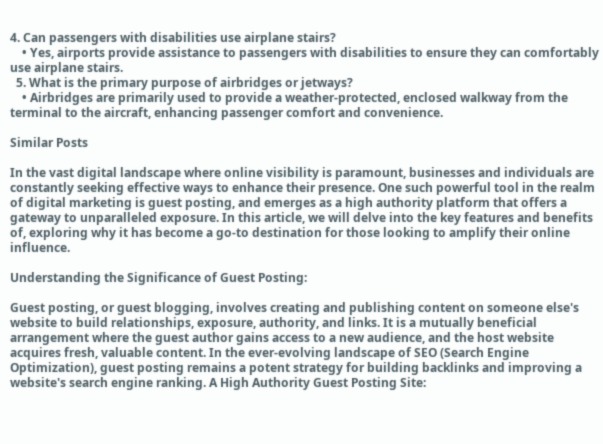4. Can passengers with disabilities use airplane stairs?
    • Yes, airports provide assistance to passengers with disabilities to ensure they can comfortably use airplane stairs.
  5. What is the primary purpose of airbridges or jetways?
    • Airbridges are primarily used to provide a weather-protected, enclosed walkway from the terminal to the aircraft, enhancing passenger comfort and convenience.

Similar Posts

In the vast digital landscape where online visibility is paramount, businesses and individuals are constantly seeking effective ways to enhance their presence. One such powerful tool in the realm of digital marketing is guest posting, and emerges as a high authority platform that offers a gateway to unparalleled exposure. In this article, we will delve into the key features and benefits of, exploring why it has become a go-to destination for those looking to amplify their online influence.

Understanding the Significance of Guest Posting:

Guest posting, or guest blogging, involves creating and publishing content on someone else's website to build relationships, exposure, authority, and links. It is a mutually beneficial arrangement where the guest author gains access to a new audience, and the host website acquires fresh, valuable content. In the ever-evolving landscape of SEO (Search Engine Optimization), guest posting remains a potent strategy for building backlinks and improving a website's search engine ranking. A High Authority Guest Posting Site: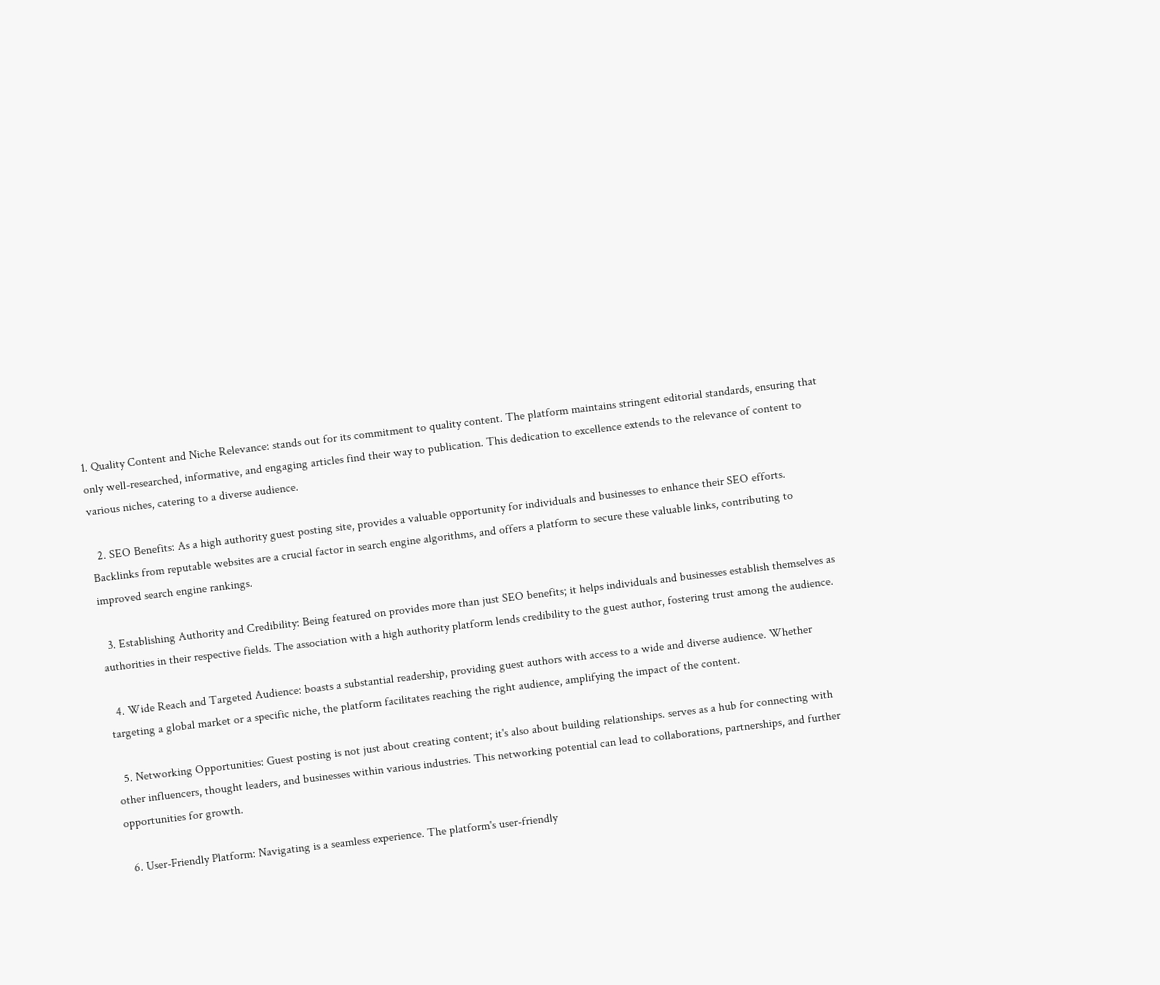1. Quality Content and Niche Relevance: stands out for its commitment to quality content. The platform maintains stringent editorial standards, ensuring that only well-researched, informative, and engaging articles find their way to publication. This dedication to excellence extends to the relevance of content to various niches, catering to a diverse audience.

  2. SEO Benefits: As a high authority guest posting site, provides a valuable opportunity for individuals and businesses to enhance their SEO efforts. Backlinks from reputable websites are a crucial factor in search engine algorithms, and offers a platform to secure these valuable links, contributing to improved search engine rankings.

  3. Establishing Authority and Credibility: Being featured on provides more than just SEO benefits; it helps individuals and businesses establish themselves as authorities in their respective fields. The association with a high authority platform lends credibility to the guest author, fostering trust among the audience.

  4. Wide Reach and Targeted Audience: boasts a substantial readership, providing guest authors with access to a wide and diverse audience. Whether targeting a global market or a specific niche, the platform facilitates reaching the right audience, amplifying the impact of the content.

  5. Networking Opportunities: Guest posting is not just about creating content; it's also about building relationships. serves as a hub for connecting with other influencers, thought leaders, and businesses within various industries. This networking potential can lead to collaborations, partnerships, and further opportunities for growth.

  6. User-Friendly Platform: Navigating is a seamless experience. The platform's user-friendly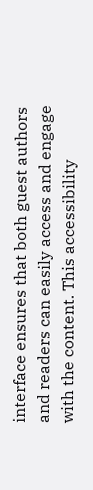interface ensures that both guest authors and readers can easily access and engage with the content. This accessibility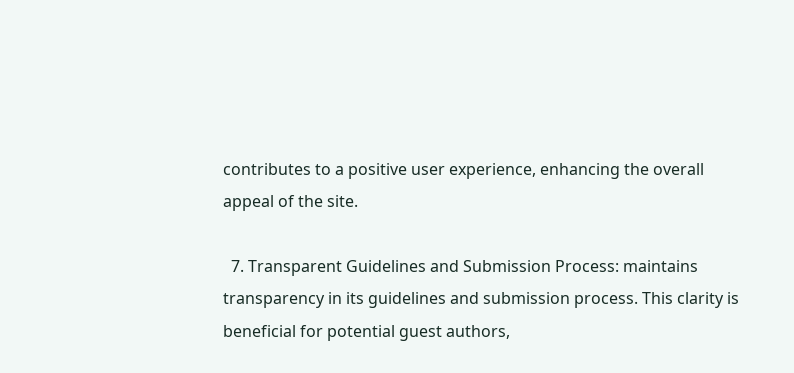contributes to a positive user experience, enhancing the overall appeal of the site.

  7. Transparent Guidelines and Submission Process: maintains transparency in its guidelines and submission process. This clarity is beneficial for potential guest authors,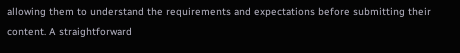allowing them to understand the requirements and expectations before submitting their content. A straightforward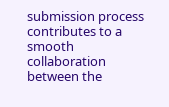submission process contributes to a smooth collaboration between the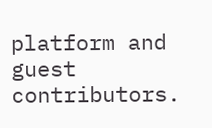platform and guest contributors.